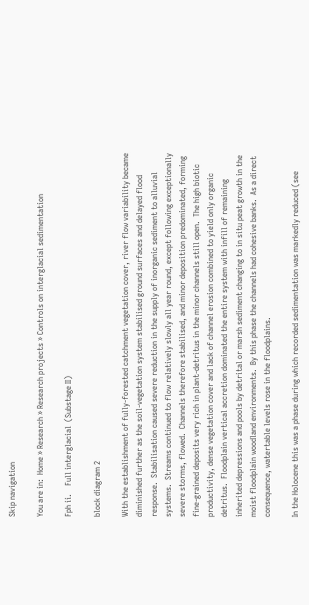Skip navigation

You are in:  Home » Research » Research projects » Controls on interglacial sedimentation

Fph ii.    Full interglacial  (Substage II)

block diagram 2

With the establishment of fully-forested catchment vegetation cover, river flow variability became diminished further as the soil-vegetation system stabilised ground surfaces and delayed flood response.  Stabilisation caused severe reduction in the supply of inorganic sediment to alluvial systems.  Streams continued to flow relatively slowly all year round, except following exceptionally severe storms, flowed.  Channels therefore stabilised, and minor deposition predominated, forming fine-grained deposits very rich in plant-detritus in the minor channels still open.  The high biotic productivity, dense vegetation cover and lack of channel erosion combined to yield only organic detritus.  Floodplain vertical accretion dominated the entire system with infill of remaining inherited depressions and pools by detrital or marsh sediment changing to in situ peat growth in the moist floodplain woodland environments.  By this phase the channels had cohesive banks.  As a direct consequence, watertable levels rose in the floodplains.

In the Holocene this was a phase during which recorded sedimentation was markedly reduced (see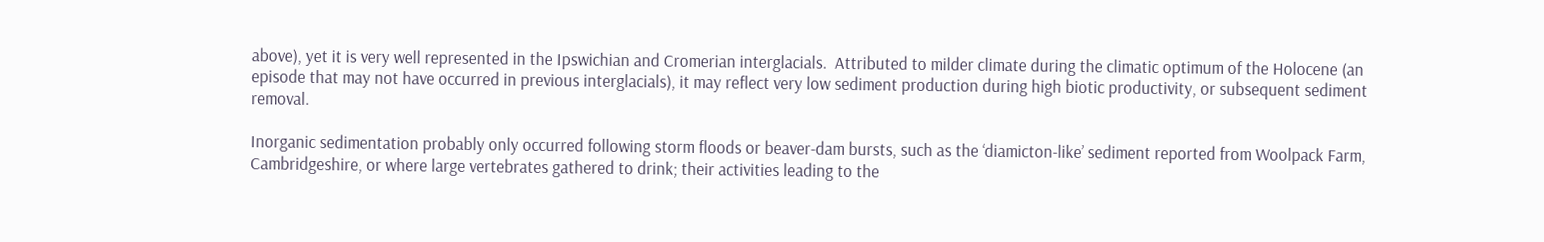above), yet it is very well represented in the Ipswichian and Cromerian interglacials.  Attributed to milder climate during the climatic optimum of the Holocene (an episode that may not have occurred in previous interglacials), it may reflect very low sediment production during high biotic productivity, or subsequent sediment removal.

Inorganic sedimentation probably only occurred following storm floods or beaver-dam bursts, such as the ‘diamicton-like’ sediment reported from Woolpack Farm, Cambridgeshire, or where large vertebrates gathered to drink; their activities leading to the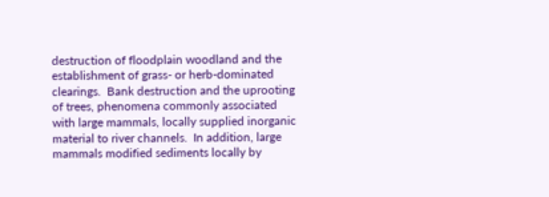destruction of floodplain woodland and the establishment of grass- or herb-dominated clearings.  Bank destruction and the uprooting of trees, phenomena commonly associated with large mammals, locally supplied inorganic material to river channels.  In addition, large mammals modified sediments locally by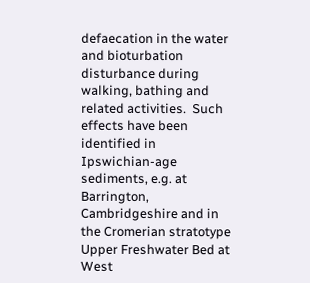defaecation in the water and bioturbation disturbance during walking, bathing and related activities.  Such effects have been identified in Ipswichian-age sediments, e.g. at Barrington, Cambridgeshire and in the Cromerian stratotype Upper Freshwater Bed at West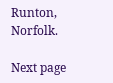Runton, Norfolk.

Next page